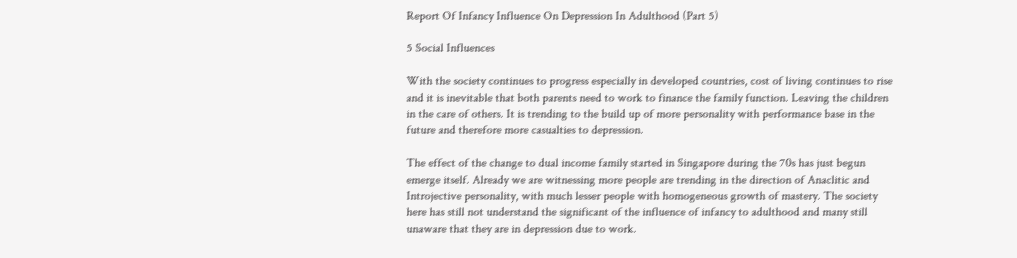Report Of Infancy Influence On Depression In Adulthood (Part 5)

5 Social Influences

With the society continues to progress especially in developed countries, cost of living continues to rise and it is inevitable that both parents need to work to finance the family function. Leaving the children in the care of others. It is trending to the build up of more personality with performance base in the future and therefore more casualties to depression.

The effect of the change to dual income family started in Singapore during the 70s has just begun emerge itself. Already we are witnessing more people are trending in the direction of Anaclitic and Introjective personality, with much lesser people with homogeneous growth of mastery. The society here has still not understand the significant of the influence of infancy to adulthood and many still unaware that they are in depression due to work.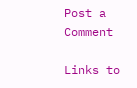Post a Comment

Links to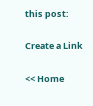this post:

Create a Link

<< Home